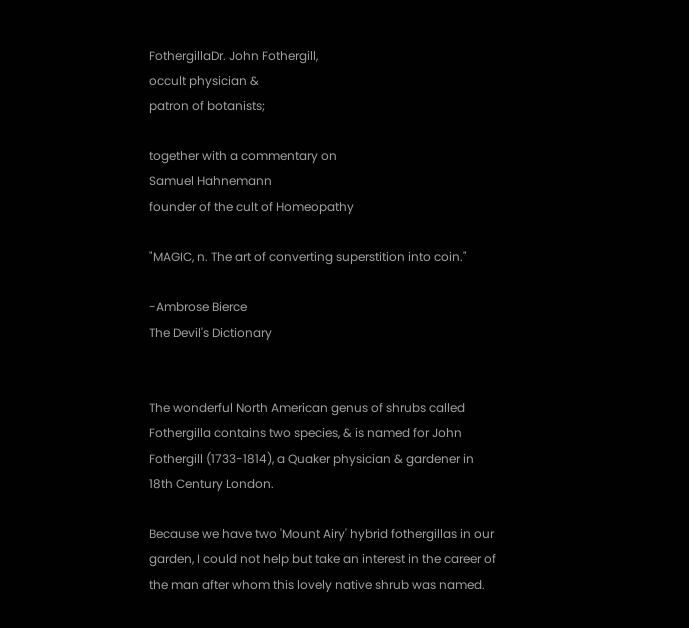FothergillaDr. John Fothergill,
occult physician &
patron of botanists;

together with a commentary on
Samuel Hahnemann
founder of the cult of Homeopathy

"MAGIC, n. The art of converting superstition into coin."

-Ambrose Bierce
The Devil's Dictionary


The wonderful North American genus of shrubs called Fothergilla contains two species, & is named for John Fothergill (1733-1814), a Quaker physician & gardener in 18th Century London.

Because we have two 'Mount Airy' hybrid fothergillas in our garden, I could not help but take an interest in the career of the man after whom this lovely native shrub was named.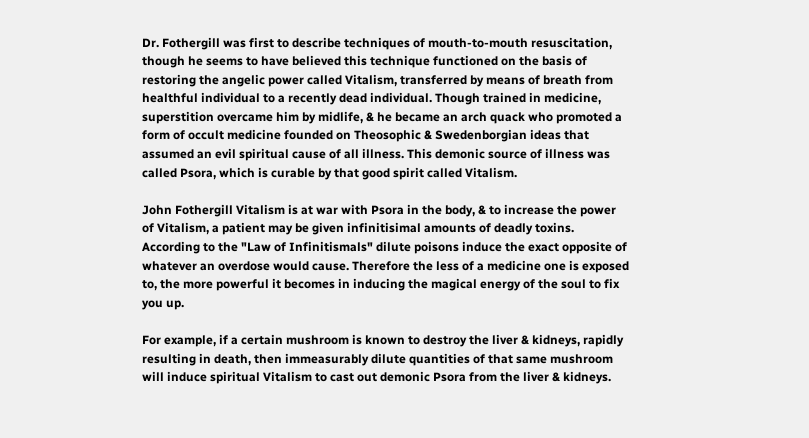Dr. Fothergill was first to describe techniques of mouth-to-mouth resuscitation, though he seems to have believed this technique functioned on the basis of restoring the angelic power called Vitalism, transferred by means of breath from healthful individual to a recently dead individual. Though trained in medicine, superstition overcame him by midlife, & he became an arch quack who promoted a form of occult medicine founded on Theosophic & Swedenborgian ideas that assumed an evil spiritual cause of all illness. This demonic source of illness was called Psora, which is curable by that good spirit called Vitalism.

John Fothergill Vitalism is at war with Psora in the body, & to increase the power of Vitalism, a patient may be given infinitisimal amounts of deadly toxins. According to the "Law of Infinitismals" dilute poisons induce the exact opposite of whatever an overdose would cause. Therefore the less of a medicine one is exposed to, the more powerful it becomes in inducing the magical energy of the soul to fix you up.

For example, if a certain mushroom is known to destroy the liver & kidneys, rapidly resulting in death, then immeasurably dilute quantities of that same mushroom will induce spiritual Vitalism to cast out demonic Psora from the liver & kidneys.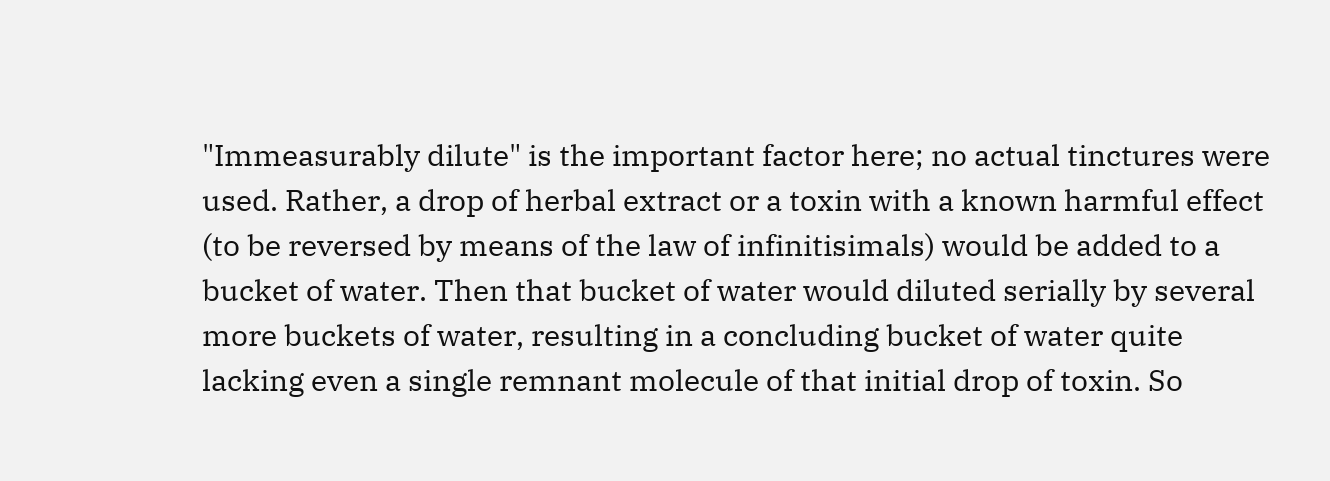"Immeasurably dilute" is the important factor here; no actual tinctures were used. Rather, a drop of herbal extract or a toxin with a known harmful effect (to be reversed by means of the law of infinitisimals) would be added to a bucket of water. Then that bucket of water would diluted serially by several more buckets of water, resulting in a concluding bucket of water quite lacking even a single remnant molecule of that initial drop of toxin. So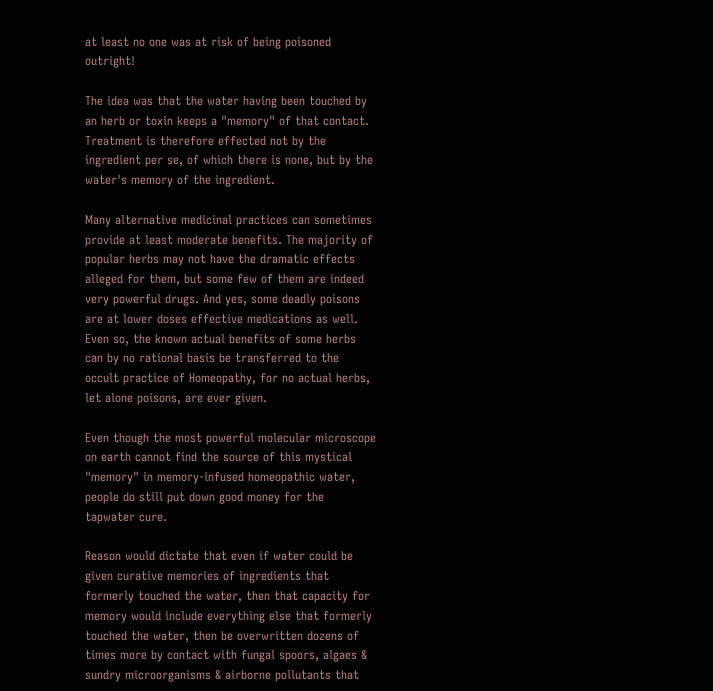at least no one was at risk of being poisoned outright!

The idea was that the water having been touched by an herb or toxin keeps a "memory" of that contact. Treatment is therefore effected not by the ingredient per se, of which there is none, but by the water's memory of the ingredient.

Many alternative medicinal practices can sometimes provide at least moderate benefits. The majority of popular herbs may not have the dramatic effects alleged for them, but some few of them are indeed very powerful drugs. And yes, some deadly poisons are at lower doses effective medications as well. Even so, the known actual benefits of some herbs can by no rational basis be transferred to the occult practice of Homeopathy, for no actual herbs, let alone poisons, are ever given.

Even though the most powerful molecular microscope on earth cannot find the source of this mystical "memory" in memory-infused homeopathic water, people do still put down good money for the tapwater cure.

Reason would dictate that even if water could be given curative memories of ingredients that formerly touched the water, then that capacity for memory would include everything else that formerly touched the water, then be overwritten dozens of times more by contact with fungal spoors, algaes & sundry microorganisms & airborne pollutants that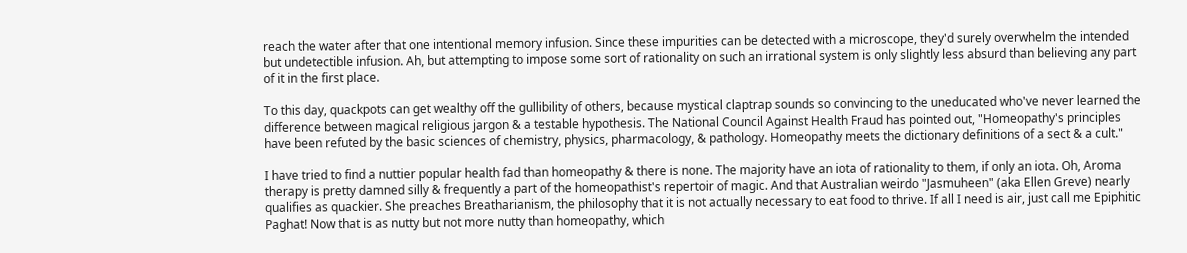reach the water after that one intentional memory infusion. Since these impurities can be detected with a microscope, they'd surely overwhelm the intended but undetectible infusion. Ah, but attempting to impose some sort of rationality on such an irrational system is only slightly less absurd than believing any part of it in the first place.

To this day, quackpots can get wealthy off the gullibility of others, because mystical claptrap sounds so convincing to the uneducated who've never learned the difference between magical religious jargon & a testable hypothesis. The National Council Against Health Fraud has pointed out, "Homeopathy's principles have been refuted by the basic sciences of chemistry, physics, pharmacology, & pathology. Homeopathy meets the dictionary definitions of a sect & a cult."

I have tried to find a nuttier popular health fad than homeopathy & there is none. The majority have an iota of rationality to them, if only an iota. Oh, Aroma therapy is pretty damned silly & frequently a part of the homeopathist's repertoir of magic. And that Australian weirdo "Jasmuheen" (aka Ellen Greve) nearly qualifies as quackier. She preaches Breatharianism, the philosophy that it is not actually necessary to eat food to thrive. If all I need is air, just call me Epiphitic Paghat! Now that is as nutty but not more nutty than homeopathy, which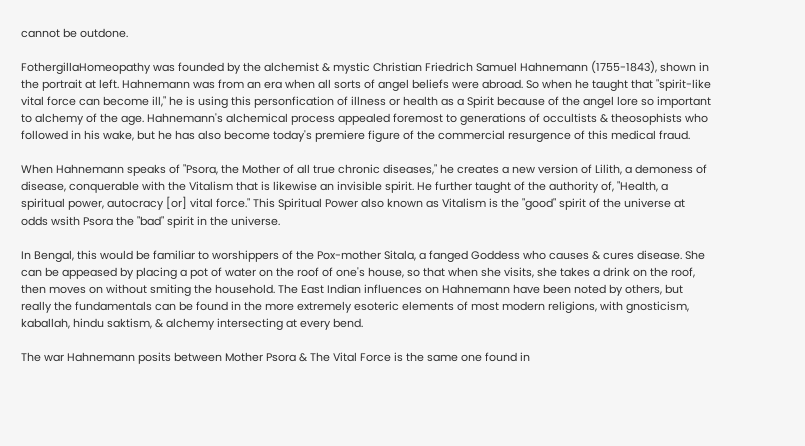cannot be outdone.

FothergillaHomeopathy was founded by the alchemist & mystic Christian Friedrich Samuel Hahnemann (1755-1843), shown in the portrait at left. Hahnemann was from an era when all sorts of angel beliefs were abroad. So when he taught that "spirit-like vital force can become ill," he is using this personfication of illness or health as a Spirit because of the angel lore so important to alchemy of the age. Hahnemann's alchemical process appealed foremost to generations of occultists & theosophists who followed in his wake, but he has also become today's premiere figure of the commercial resurgence of this medical fraud.

When Hahnemann speaks of "Psora, the Mother of all true chronic diseases," he creates a new version of Lilith, a demoness of disease, conquerable with the Vitalism that is likewise an invisible spirit. He further taught of the authority of, "Health, a spiritual power, autocracy [or] vital force." This Spiritual Power also known as Vitalism is the "good" spirit of the universe at odds wsith Psora the "bad" spirit in the universe.

In Bengal, this would be familiar to worshippers of the Pox-mother Sitala, a fanged Goddess who causes & cures disease. She can be appeased by placing a pot of water on the roof of one's house, so that when she visits, she takes a drink on the roof, then moves on without smiting the household. The East Indian influences on Hahnemann have been noted by others, but really the fundamentals can be found in the more extremely esoteric elements of most modern religions, with gnosticism, kaballah, hindu saktism, & alchemy intersecting at every bend.

The war Hahnemann posits between Mother Psora & The Vital Force is the same one found in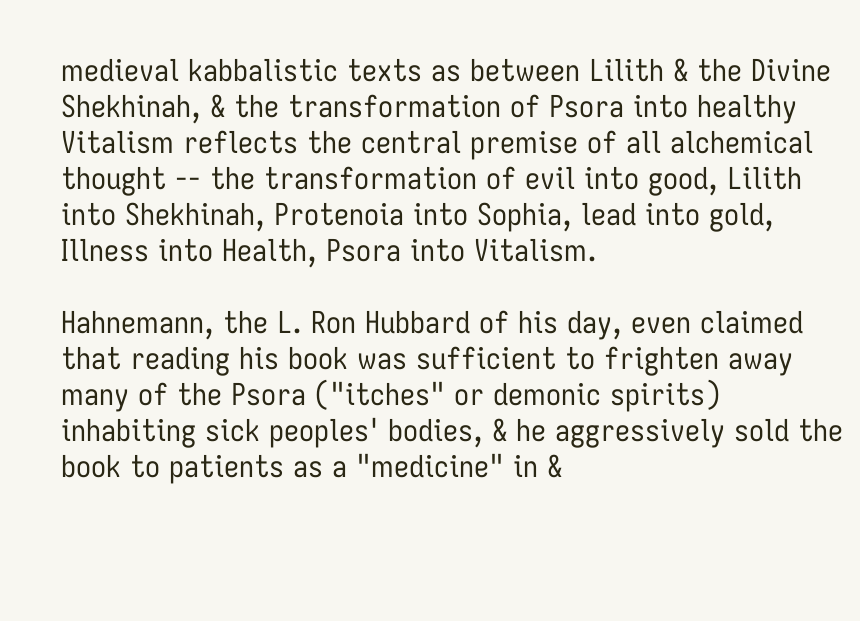medieval kabbalistic texts as between Lilith & the Divine Shekhinah, & the transformation of Psora into healthy Vitalism reflects the central premise of all alchemical thought -- the transformation of evil into good, Lilith into Shekhinah, Protenoia into Sophia, lead into gold, Illness into Health, Psora into Vitalism.

Hahnemann, the L. Ron Hubbard of his day, even claimed that reading his book was sufficient to frighten away many of the Psora ("itches" or demonic spirits) inhabiting sick peoples' bodies, & he aggressively sold the book to patients as a "medicine" in &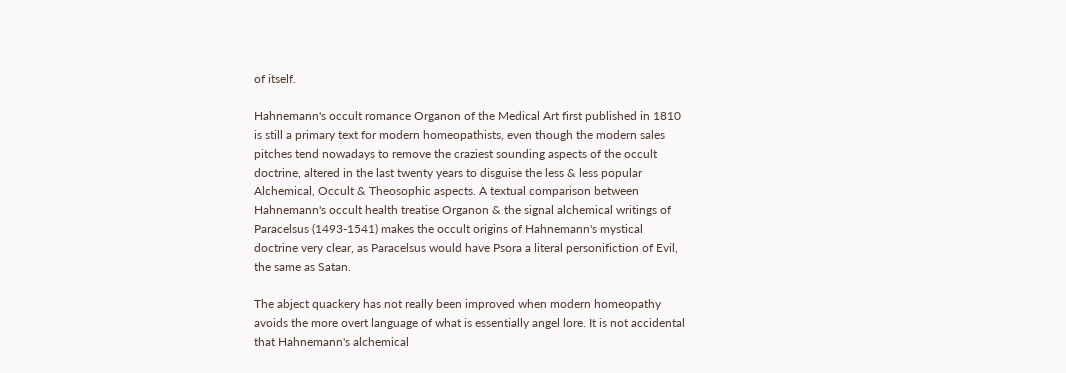of itself.

Hahnemann's occult romance Organon of the Medical Art first published in 1810 is still a primary text for modern homeopathists, even though the modern sales pitches tend nowadays to remove the craziest sounding aspects of the occult doctrine, altered in the last twenty years to disguise the less & less popular Alchemical, Occult & Theosophic aspects. A textual comparison between Hahnemann's occult health treatise Organon & the signal alchemical writings of Paracelsus (1493-1541) makes the occult origins of Hahnemann's mystical doctrine very clear, as Paracelsus would have Psora a literal personifiction of Evil, the same as Satan.

The abject quackery has not really been improved when modern homeopathy avoids the more overt language of what is essentially angel lore. It is not accidental that Hahnemann's alchemical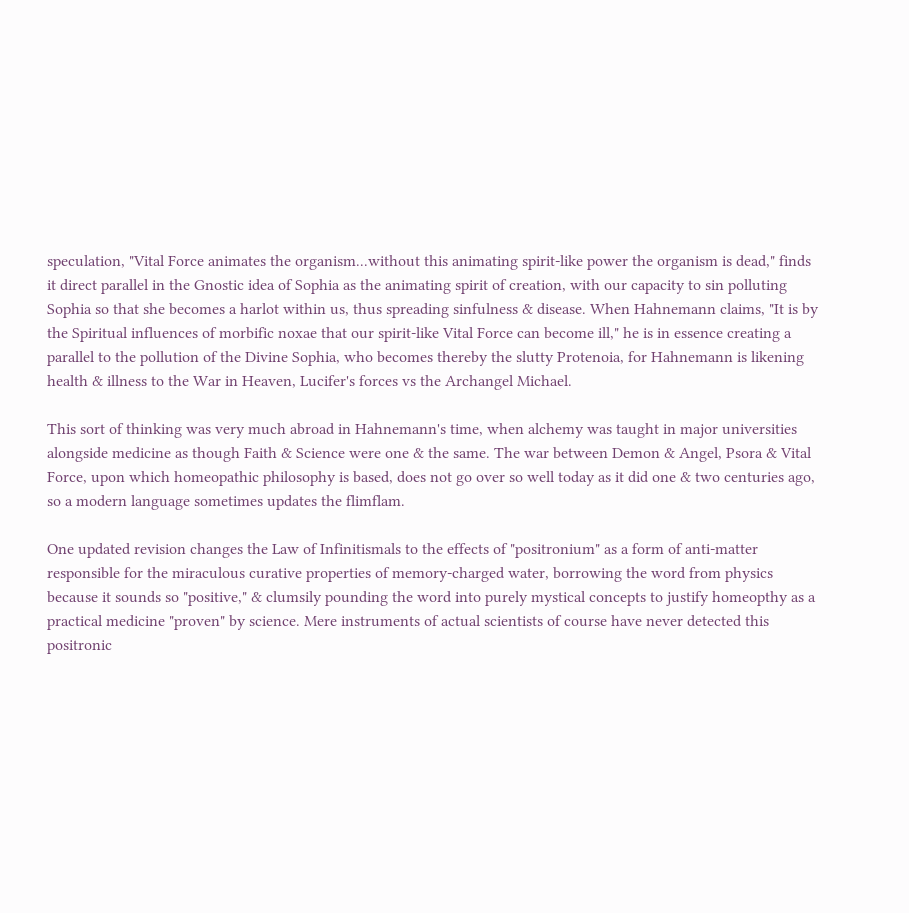speculation, "Vital Force animates the organism...without this animating spirit-like power the organism is dead," finds it direct parallel in the Gnostic idea of Sophia as the animating spirit of creation, with our capacity to sin polluting Sophia so that she becomes a harlot within us, thus spreading sinfulness & disease. When Hahnemann claims, "It is by the Spiritual influences of morbific noxae that our spirit-like Vital Force can become ill," he is in essence creating a parallel to the pollution of the Divine Sophia, who becomes thereby the slutty Protenoia, for Hahnemann is likening health & illness to the War in Heaven, Lucifer's forces vs the Archangel Michael.

This sort of thinking was very much abroad in Hahnemann's time, when alchemy was taught in major universities alongside medicine as though Faith & Science were one & the same. The war between Demon & Angel, Psora & Vital Force, upon which homeopathic philosophy is based, does not go over so well today as it did one & two centuries ago, so a modern language sometimes updates the flimflam.

One updated revision changes the Law of Infinitismals to the effects of "positronium" as a form of anti-matter responsible for the miraculous curative properties of memory-charged water, borrowing the word from physics because it sounds so "positive," & clumsily pounding the word into purely mystical concepts to justify homeopthy as a practical medicine "proven" by science. Mere instruments of actual scientists of course have never detected this positronic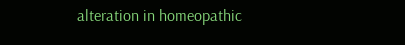alteration in homeopathic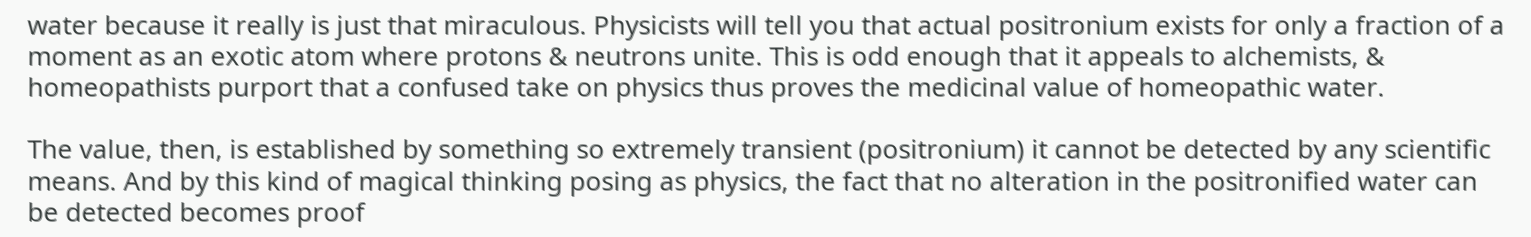water because it really is just that miraculous. Physicists will tell you that actual positronium exists for only a fraction of a moment as an exotic atom where protons & neutrons unite. This is odd enough that it appeals to alchemists, & homeopathists purport that a confused take on physics thus proves the medicinal value of homeopathic water.

The value, then, is established by something so extremely transient (positronium) it cannot be detected by any scientific means. And by this kind of magical thinking posing as physics, the fact that no alteration in the positronified water can be detected becomes proof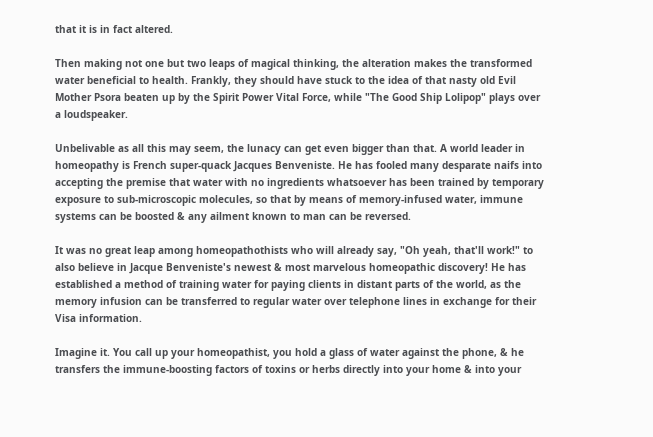that it is in fact altered.

Then making not one but two leaps of magical thinking, the alteration makes the transformed water beneficial to health. Frankly, they should have stuck to the idea of that nasty old Evil Mother Psora beaten up by the Spirit Power Vital Force, while "The Good Ship Lolipop" plays over a loudspeaker.

Unbelivable as all this may seem, the lunacy can get even bigger than that. A world leader in homeopathy is French super-quack Jacques Benveniste. He has fooled many desparate naifs into accepting the premise that water with no ingredients whatsoever has been trained by temporary exposure to sub-microscopic molecules, so that by means of memory-infused water, immune systems can be boosted & any ailment known to man can be reversed.

It was no great leap among homeopathothists who will already say, "Oh yeah, that'll work!" to also believe in Jacque Benveniste's newest & most marvelous homeopathic discovery! He has established a method of training water for paying clients in distant parts of the world, as the memory infusion can be transferred to regular water over telephone lines in exchange for their Visa information.

Imagine it. You call up your homeopathist, you hold a glass of water against the phone, & he transfers the immune-boosting factors of toxins or herbs directly into your home & into your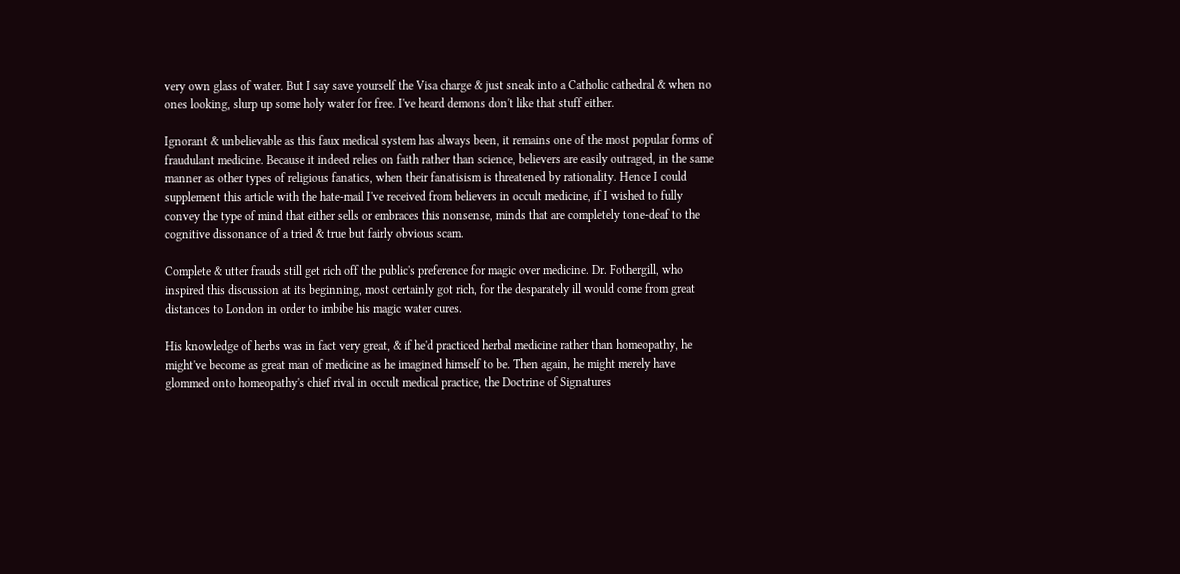very own glass of water. But I say save yourself the Visa charge & just sneak into a Catholic cathedral & when no ones looking, slurp up some holy water for free. I've heard demons don't like that stuff either.

Ignorant & unbelievable as this faux medical system has always been, it remains one of the most popular forms of fraudulant medicine. Because it indeed relies on faith rather than science, believers are easily outraged, in the same manner as other types of religious fanatics, when their fanatisism is threatened by rationality. Hence I could supplement this article with the hate-mail I've received from believers in occult medicine, if I wished to fully convey the type of mind that either sells or embraces this nonsense, minds that are completely tone-deaf to the cognitive dissonance of a tried & true but fairly obvious scam.

Complete & utter frauds still get rich off the public's preference for magic over medicine. Dr. Fothergill, who inspired this discussion at its beginning, most certainly got rich, for the desparately ill would come from great distances to London in order to imbibe his magic water cures.

His knowledge of herbs was in fact very great, & if he'd practiced herbal medicine rather than homeopathy, he might've become as great man of medicine as he imagined himself to be. Then again, he might merely have glommed onto homeopathy's chief rival in occult medical practice, the Doctrine of Signatures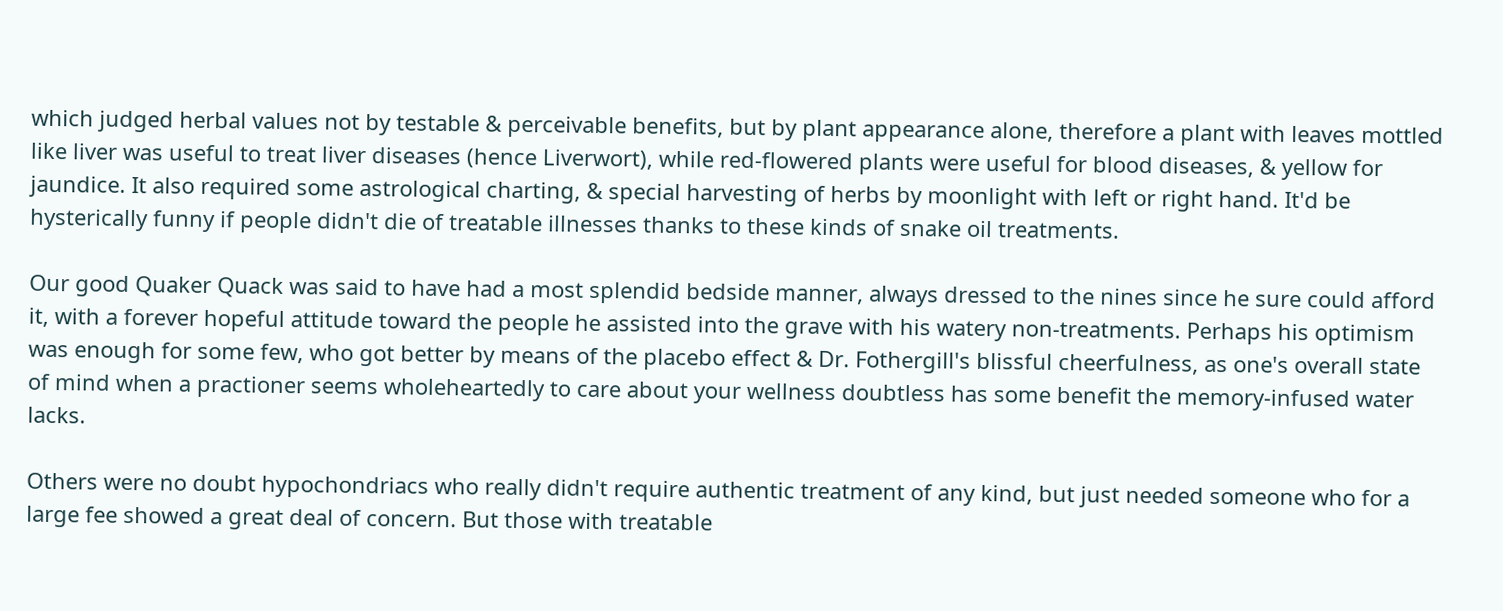which judged herbal values not by testable & perceivable benefits, but by plant appearance alone, therefore a plant with leaves mottled like liver was useful to treat liver diseases (hence Liverwort), while red-flowered plants were useful for blood diseases, & yellow for jaundice. It also required some astrological charting, & special harvesting of herbs by moonlight with left or right hand. It'd be hysterically funny if people didn't die of treatable illnesses thanks to these kinds of snake oil treatments.

Our good Quaker Quack was said to have had a most splendid bedside manner, always dressed to the nines since he sure could afford it, with a forever hopeful attitude toward the people he assisted into the grave with his watery non-treatments. Perhaps his optimism was enough for some few, who got better by means of the placebo effect & Dr. Fothergill's blissful cheerfulness, as one's overall state of mind when a practioner seems wholeheartedly to care about your wellness doubtless has some benefit the memory-infused water lacks.

Others were no doubt hypochondriacs who really didn't require authentic treatment of any kind, but just needed someone who for a large fee showed a great deal of concern. But those with treatable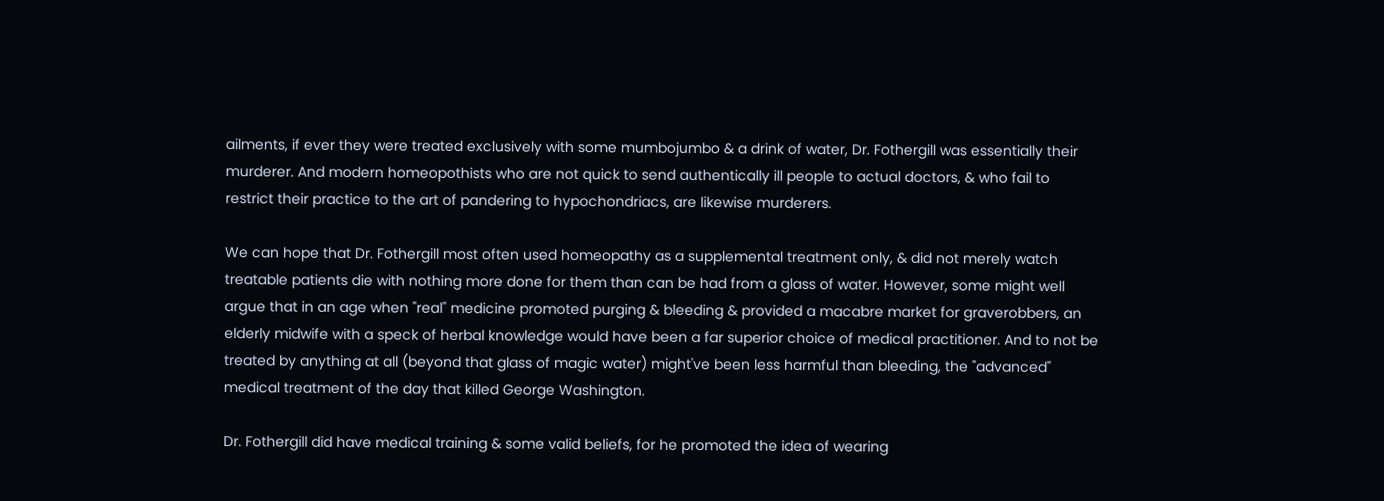ailments, if ever they were treated exclusively with some mumbojumbo & a drink of water, Dr. Fothergill was essentially their murderer. And modern homeopothists who are not quick to send authentically ill people to actual doctors, & who fail to restrict their practice to the art of pandering to hypochondriacs, are likewise murderers.

We can hope that Dr. Fothergill most often used homeopathy as a supplemental treatment only, & did not merely watch treatable patients die with nothing more done for them than can be had from a glass of water. However, some might well argue that in an age when "real" medicine promoted purging & bleeding & provided a macabre market for graverobbers, an elderly midwife with a speck of herbal knowledge would have been a far superior choice of medical practitioner. And to not be treated by anything at all (beyond that glass of magic water) might've been less harmful than bleeding, the "advanced" medical treatment of the day that killed George Washington.

Dr. Fothergill did have medical training & some valid beliefs, for he promoted the idea of wearing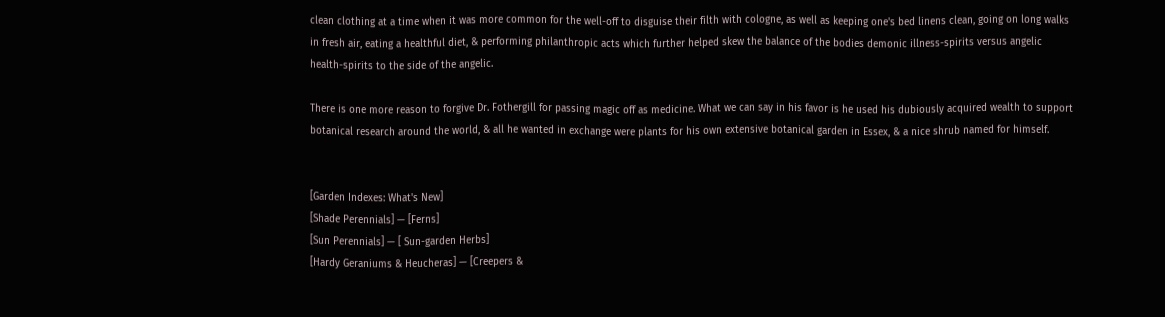clean clothing at a time when it was more common for the well-off to disguise their filth with cologne, as well as keeping one's bed linens clean, going on long walks in fresh air, eating a healthful diet, & performing philanthropic acts which further helped skew the balance of the bodies demonic illness-spirits versus angelic health-spirits to the side of the angelic.

There is one more reason to forgive Dr. Fothergill for passing magic off as medicine. What we can say in his favor is he used his dubiously acquired wealth to support botanical research around the world, & all he wanted in exchange were plants for his own extensive botanical garden in Essex, & a nice shrub named for himself.


[Garden Indexes: What's New]
[Shade Perennials] — [Ferns]
[Sun Perennials] — [ Sun-garden Herbs]
[Hardy Geraniums & Heucheras] — [Creepers &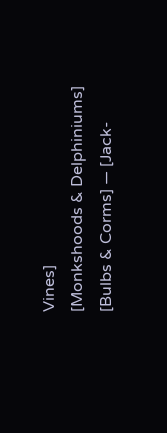Vines]
[Monkshoods & Delphiniums]
[Bulbs & Corms] — [Jack-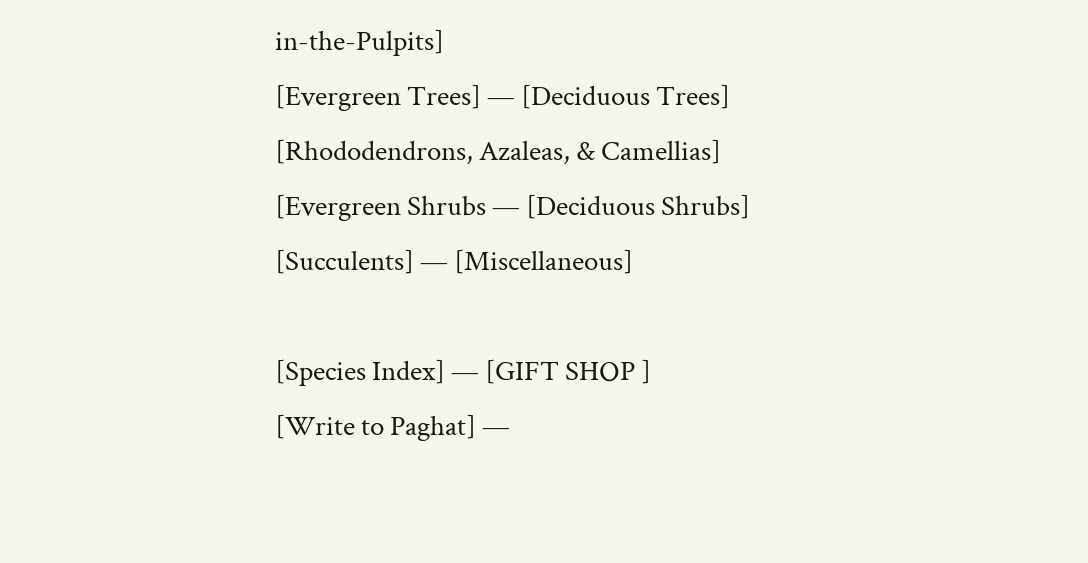in-the-Pulpits]
[Evergreen Trees] — [Deciduous Trees]
[Rhododendrons, Azaleas, & Camellias]
[Evergreen Shrubs — [Deciduous Shrubs]
[Succulents] — [Miscellaneous]

[Species Index] — [GIFT SHOP ]
[Write to Paghat] —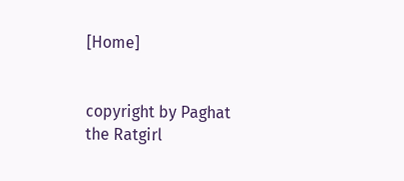[Home]


copyright by Paghat the Ratgirl